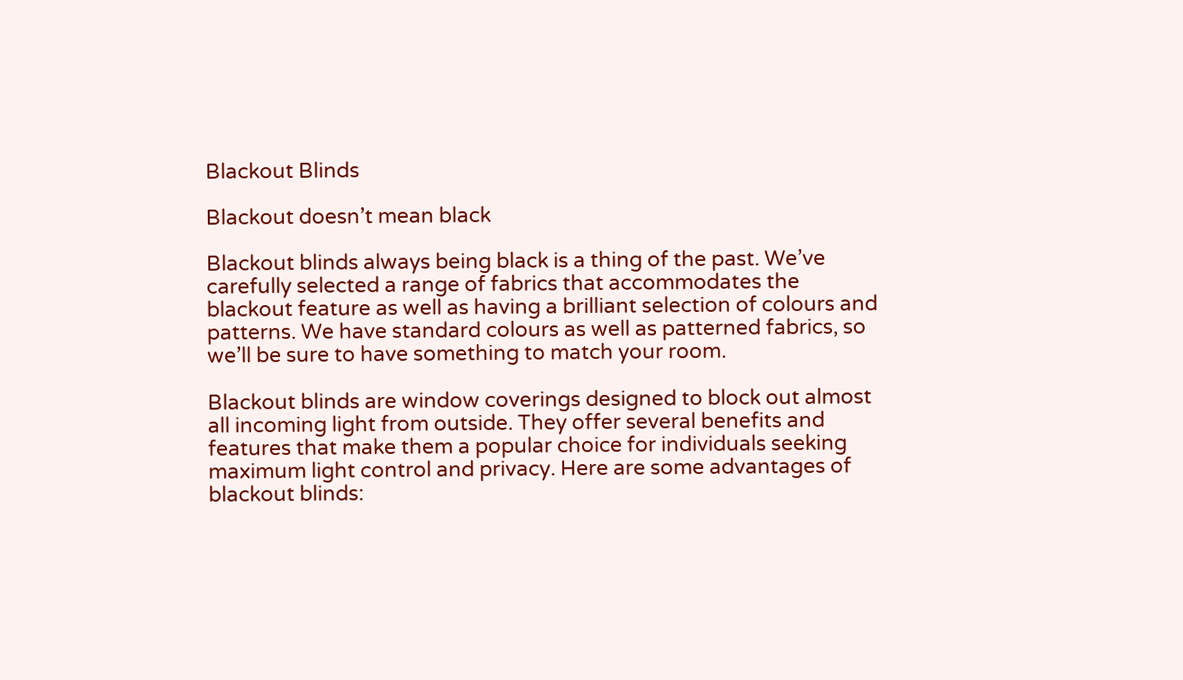Blackout Blinds

Blackout doesn’t mean black

Blackout blinds always being black is a thing of the past. We’ve carefully selected a range of fabrics that accommodates the blackout feature as well as having a brilliant selection of colours and patterns. We have standard colours as well as patterned fabrics, so we’ll be sure to have something to match your room.

Blackout blinds are window coverings designed to block out almost all incoming light from outside. They offer several benefits and features that make them a popular choice for individuals seeking maximum light control and privacy. Here are some advantages of blackout blinds: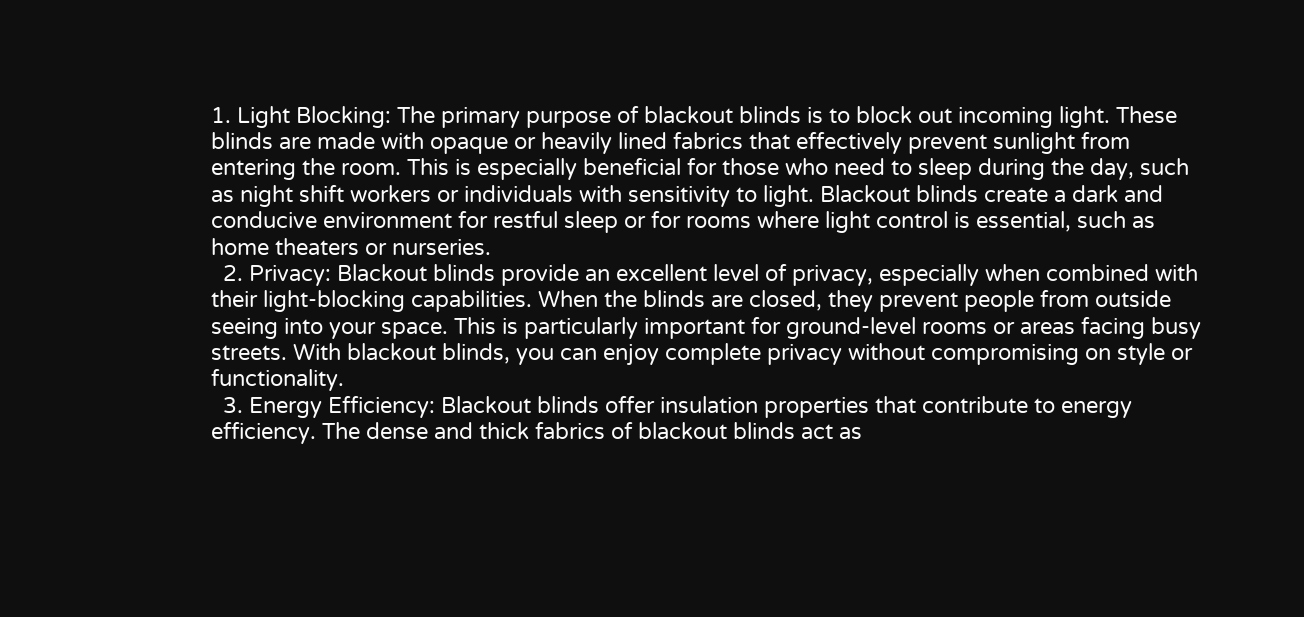1. Light Blocking: The primary purpose of blackout blinds is to block out incoming light. These blinds are made with opaque or heavily lined fabrics that effectively prevent sunlight from entering the room. This is especially beneficial for those who need to sleep during the day, such as night shift workers or individuals with sensitivity to light. Blackout blinds create a dark and conducive environment for restful sleep or for rooms where light control is essential, such as home theaters or nurseries.
  2. Privacy: Blackout blinds provide an excellent level of privacy, especially when combined with their light-blocking capabilities. When the blinds are closed, they prevent people from outside seeing into your space. This is particularly important for ground-level rooms or areas facing busy streets. With blackout blinds, you can enjoy complete privacy without compromising on style or functionality.
  3. Energy Efficiency: Blackout blinds offer insulation properties that contribute to energy efficiency. The dense and thick fabrics of blackout blinds act as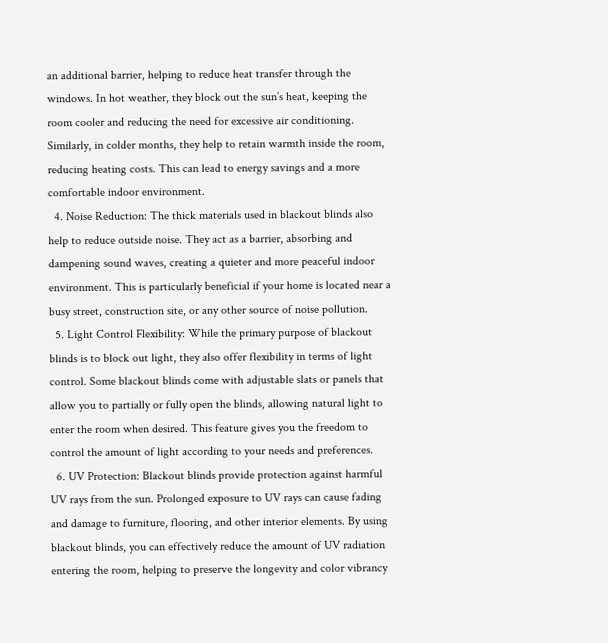an additional barrier, helping to reduce heat transfer through the windows. In hot weather, they block out the sun’s heat, keeping the room cooler and reducing the need for excessive air conditioning. Similarly, in colder months, they help to retain warmth inside the room, reducing heating costs. This can lead to energy savings and a more comfortable indoor environment.
  4. Noise Reduction: The thick materials used in blackout blinds also help to reduce outside noise. They act as a barrier, absorbing and dampening sound waves, creating a quieter and more peaceful indoor environment. This is particularly beneficial if your home is located near a busy street, construction site, or any other source of noise pollution.
  5. Light Control Flexibility: While the primary purpose of blackout blinds is to block out light, they also offer flexibility in terms of light control. Some blackout blinds come with adjustable slats or panels that allow you to partially or fully open the blinds, allowing natural light to enter the room when desired. This feature gives you the freedom to control the amount of light according to your needs and preferences.
  6. UV Protection: Blackout blinds provide protection against harmful UV rays from the sun. Prolonged exposure to UV rays can cause fading and damage to furniture, flooring, and other interior elements. By using blackout blinds, you can effectively reduce the amount of UV radiation entering the room, helping to preserve the longevity and color vibrancy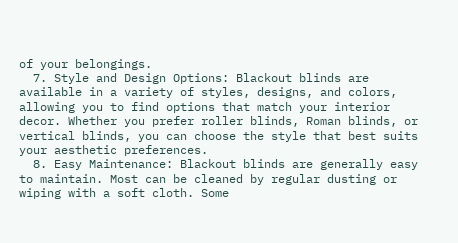of your belongings.
  7. Style and Design Options: Blackout blinds are available in a variety of styles, designs, and colors, allowing you to find options that match your interior decor. Whether you prefer roller blinds, Roman blinds, or vertical blinds, you can choose the style that best suits your aesthetic preferences.
  8. Easy Maintenance: Blackout blinds are generally easy to maintain. Most can be cleaned by regular dusting or wiping with a soft cloth. Some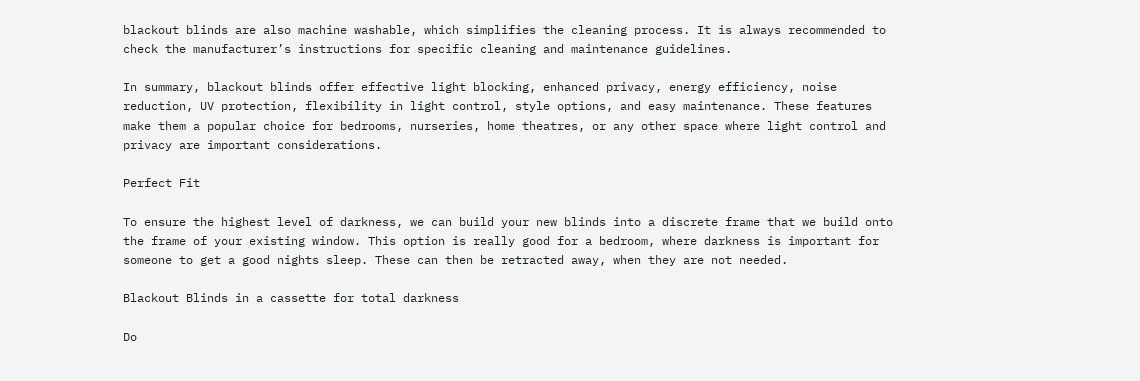blackout blinds are also machine washable, which simplifies the cleaning process. It is always recommended to check the manufacturer’s instructions for specific cleaning and maintenance guidelines.

In summary, blackout blinds offer effective light blocking, enhanced privacy, energy efficiency, noise reduction, UV protection, flexibility in light control, style options, and easy maintenance. These features make them a popular choice for bedrooms, nurseries, home theatres, or any other space where light control and privacy are important considerations.

Perfect Fit

To ensure the highest level of darkness, we can build your new blinds into a discrete frame that we build onto the frame of your existing window. This option is really good for a bedroom, where darkness is important for someone to get a good nights sleep. These can then be retracted away, when they are not needed.

Blackout Blinds in a cassette for total darkness

Do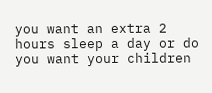you want an extra 2 hours sleep a day or do you want your children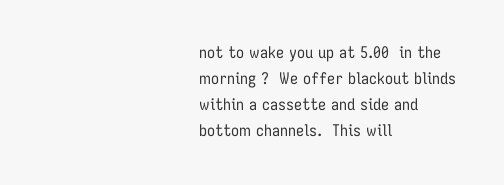not to wake you up at 5.00  in the morning ?  We offer blackout blinds within a cassette and side and bottom channels.  This will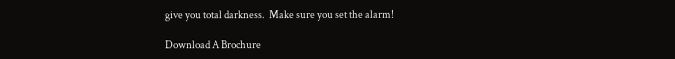give you total darkness.  Make sure you set the alarm!

Download A Brochure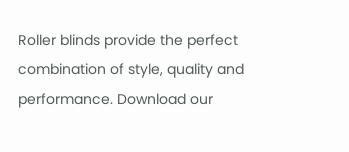Roller blinds provide the perfect combination of style, quality and performance. Download our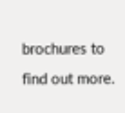brochures to find out more.